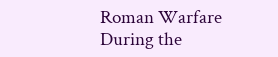Roman Warfare During the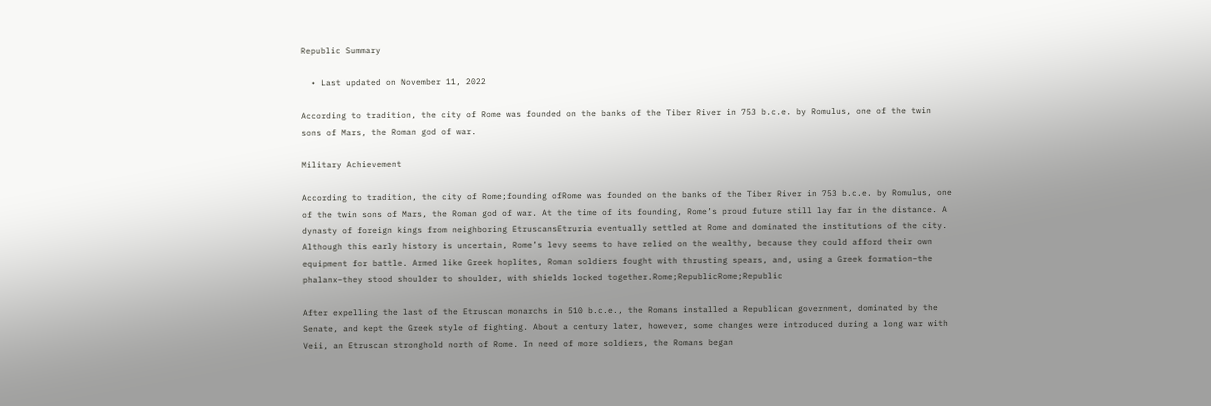Republic Summary

  • Last updated on November 11, 2022

According to tradition, the city of Rome was founded on the banks of the Tiber River in 753 b.c.e. by Romulus, one of the twin sons of Mars, the Roman god of war.

Military Achievement

According to tradition, the city of Rome;founding ofRome was founded on the banks of the Tiber River in 753 b.c.e. by Romulus, one of the twin sons of Mars, the Roman god of war. At the time of its founding, Rome’s proud future still lay far in the distance. A dynasty of foreign kings from neighboring EtruscansEtruria eventually settled at Rome and dominated the institutions of the city. Although this early history is uncertain, Rome’s levy seems to have relied on the wealthy, because they could afford their own equipment for battle. Armed like Greek hoplites, Roman soldiers fought with thrusting spears, and, using a Greek formation–the phalanx–they stood shoulder to shoulder, with shields locked together.Rome;RepublicRome;Republic

After expelling the last of the Etruscan monarchs in 510 b.c.e., the Romans installed a Republican government, dominated by the Senate, and kept the Greek style of fighting. About a century later, however, some changes were introduced during a long war with Veii, an Etruscan stronghold north of Rome. In need of more soldiers, the Romans began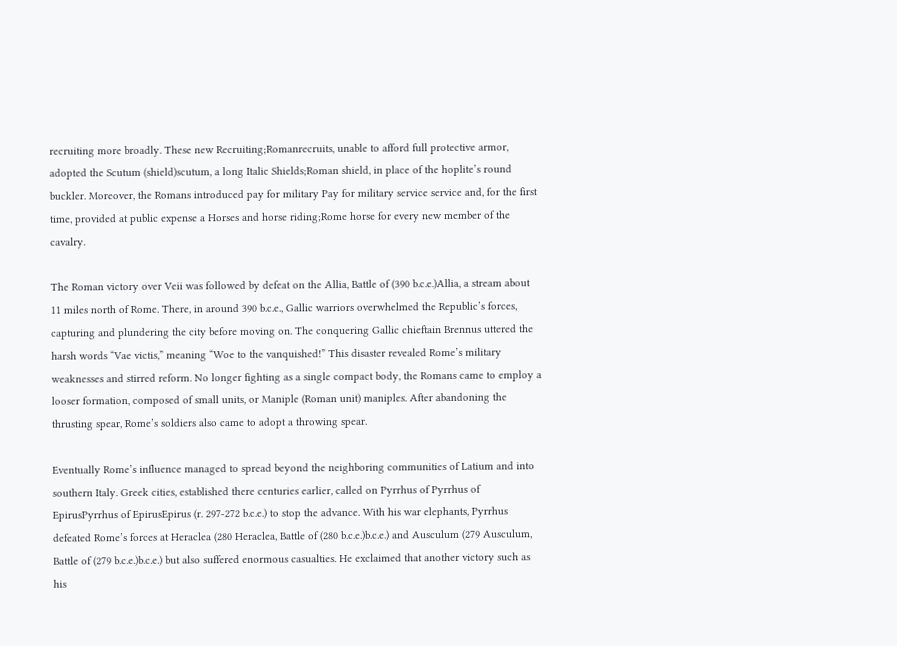recruiting more broadly. These new Recruiting;Romanrecruits, unable to afford full protective armor, adopted the Scutum (shield)scutum, a long Italic Shields;Roman shield, in place of the hoplite’s round buckler. Moreover, the Romans introduced pay for military Pay for military service service and, for the first time, provided at public expense a Horses and horse riding;Rome horse for every new member of the cavalry.

The Roman victory over Veii was followed by defeat on the Allia, Battle of (390 b.c.e.)Allia, a stream about 11 miles north of Rome. There, in around 390 b.c.e., Gallic warriors overwhelmed the Republic’s forces, capturing and plundering the city before moving on. The conquering Gallic chieftain Brennus uttered the harsh words “Vae victis,” meaning “Woe to the vanquished!” This disaster revealed Rome’s military weaknesses and stirred reform. No longer fighting as a single compact body, the Romans came to employ a looser formation, composed of small units, or Maniple (Roman unit) maniples. After abandoning the thrusting spear, Rome’s soldiers also came to adopt a throwing spear.

Eventually Rome’s influence managed to spread beyond the neighboring communities of Latium and into southern Italy. Greek cities, established there centuries earlier, called on Pyrrhus of Pyrrhus of EpirusPyrrhus of EpirusEpirus (r. 297-272 b.c.e.) to stop the advance. With his war elephants, Pyrrhus defeated Rome’s forces at Heraclea (280 Heraclea, Battle of (280 b.c.e.)b.c.e.) and Ausculum (279 Ausculum, Battle of (279 b.c.e.)b.c.e.) but also suffered enormous casualties. He exclaimed that another victory such as his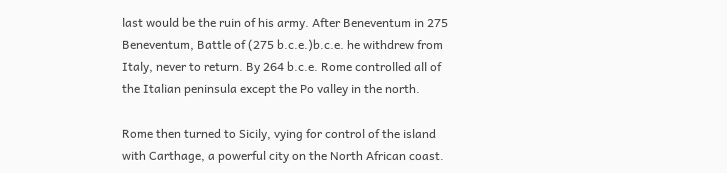last would be the ruin of his army. After Beneventum in 275 Beneventum, Battle of (275 b.c.e.)b.c.e. he withdrew from Italy, never to return. By 264 b.c.e. Rome controlled all of the Italian peninsula except the Po valley in the north.

Rome then turned to Sicily, vying for control of the island with Carthage, a powerful city on the North African coast.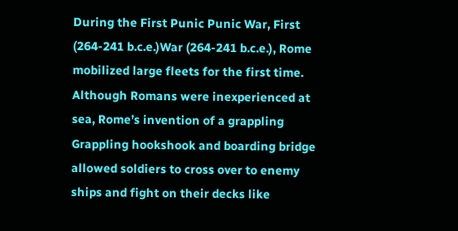During the First Punic Punic War, First (264-241 b.c.e.)War (264-241 b.c.e.), Rome mobilized large fleets for the first time. Although Romans were inexperienced at sea, Rome’s invention of a grappling Grappling hookshook and boarding bridge allowed soldiers to cross over to enemy ships and fight on their decks like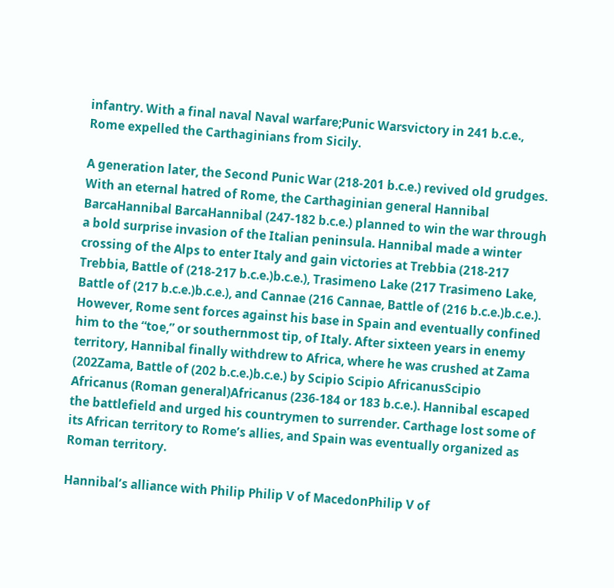infantry. With a final naval Naval warfare;Punic Warsvictory in 241 b.c.e., Rome expelled the Carthaginians from Sicily.

A generation later, the Second Punic War (218-201 b.c.e.) revived old grudges. With an eternal hatred of Rome, the Carthaginian general Hannibal BarcaHannibal BarcaHannibal (247-182 b.c.e.) planned to win the war through a bold surprise invasion of the Italian peninsula. Hannibal made a winter crossing of the Alps to enter Italy and gain victories at Trebbia (218-217 Trebbia, Battle of (218-217 b.c.e.)b.c.e.), Trasimeno Lake (217 Trasimeno Lake, Battle of (217 b.c.e.)b.c.e.), and Cannae (216 Cannae, Battle of (216 b.c.e.)b.c.e.). However, Rome sent forces against his base in Spain and eventually confined him to the “toe,” or southernmost tip, of Italy. After sixteen years in enemy territory, Hannibal finally withdrew to Africa, where he was crushed at Zama (202Zama, Battle of (202 b.c.e.)b.c.e.) by Scipio Scipio AfricanusScipio Africanus (Roman general)Africanus (236-184 or 183 b.c.e.). Hannibal escaped the battlefield and urged his countrymen to surrender. Carthage lost some of its African territory to Rome’s allies, and Spain was eventually organized as Roman territory.

Hannibal’s alliance with Philip Philip V of MacedonPhilip V of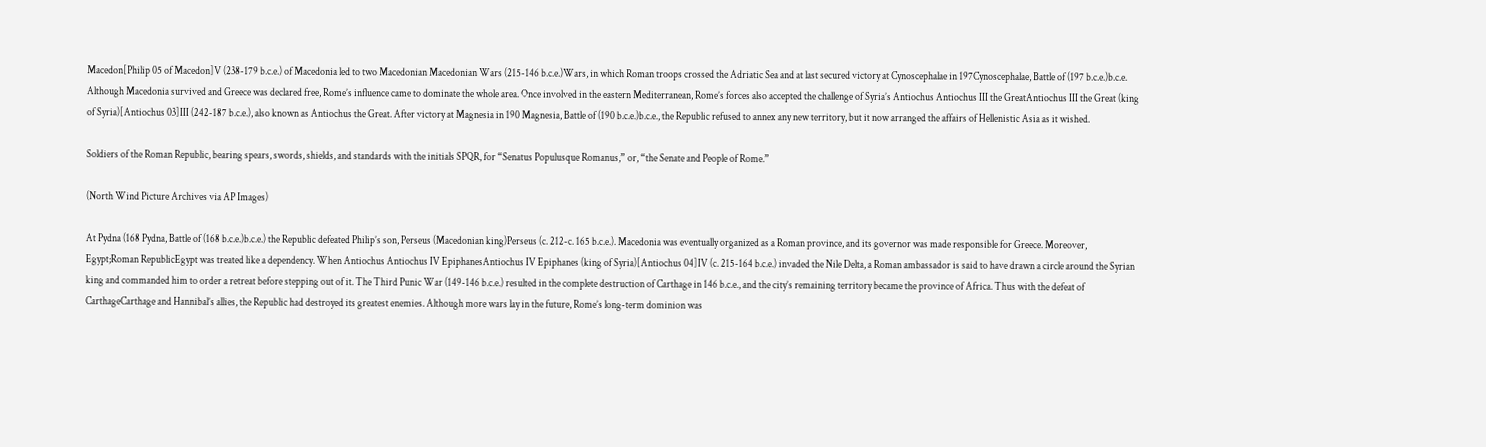Macedon[Philip 05 of Macedon]V (238-179 b.c.e.) of Macedonia led to two Macedonian Macedonian Wars (215-146 b.c.e.)Wars, in which Roman troops crossed the Adriatic Sea and at last secured victory at Cynoscephalae in 197Cynoscephalae, Battle of (197 b.c.e.)b.c.e. Although Macedonia survived and Greece was declared free, Rome’s influence came to dominate the whole area. Once involved in the eastern Mediterranean, Rome’s forces also accepted the challenge of Syria’s Antiochus Antiochus III the GreatAntiochus III the Great (king of Syria)[Antiochus 03]III (242-187 b.c.e.), also known as Antiochus the Great. After victory at Magnesia in 190 Magnesia, Battle of (190 b.c.e.)b.c.e., the Republic refused to annex any new territory, but it now arranged the affairs of Hellenistic Asia as it wished.

Soldiers of the Roman Republic, bearing spears, swords, shields, and standards with the initials SPQR, for “Senatus Populusque Romanus,” or, “the Senate and People of Rome.”

(North Wind Picture Archives via AP Images)

At Pydna (168 Pydna, Battle of (168 b.c.e.)b.c.e.) the Republic defeated Philip’s son, Perseus (Macedonian king)Perseus (c. 212-c. 165 b.c.e.). Macedonia was eventually organized as a Roman province, and its governor was made responsible for Greece. Moreover, Egypt;Roman RepublicEgypt was treated like a dependency. When Antiochus Antiochus IV EpiphanesAntiochus IV Epiphanes (king of Syria)[Antiochus 04]IV (c. 215-164 b.c.e.) invaded the Nile Delta, a Roman ambassador is said to have drawn a circle around the Syrian king and commanded him to order a retreat before stepping out of it. The Third Punic War (149-146 b.c.e.) resulted in the complete destruction of Carthage in 146 b.c.e., and the city’s remaining territory became the province of Africa. Thus with the defeat of CarthageCarthage and Hannibal’s allies, the Republic had destroyed its greatest enemies. Although more wars lay in the future, Rome’s long-term dominion was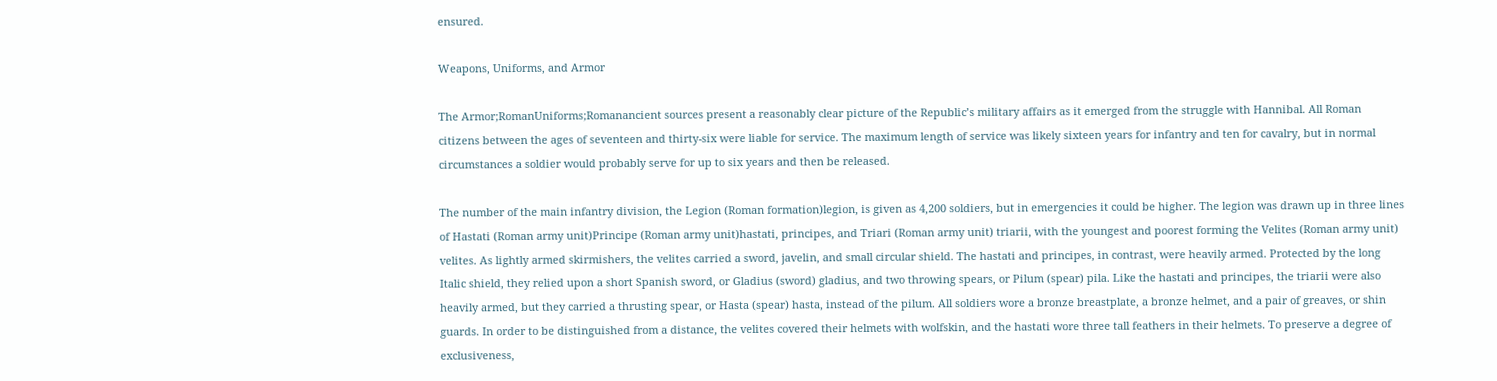ensured.

Weapons, Uniforms, and Armor

The Armor;RomanUniforms;Romanancient sources present a reasonably clear picture of the Republic’s military affairs as it emerged from the struggle with Hannibal. All Roman citizens between the ages of seventeen and thirty-six were liable for service. The maximum length of service was likely sixteen years for infantry and ten for cavalry, but in normal circumstances a soldier would probably serve for up to six years and then be released.

The number of the main infantry division, the Legion (Roman formation)legion, is given as 4,200 soldiers, but in emergencies it could be higher. The legion was drawn up in three lines of Hastati (Roman army unit)Principe (Roman army unit)hastati, principes, and Triari (Roman army unit) triarii, with the youngest and poorest forming the Velites (Roman army unit) velites. As lightly armed skirmishers, the velites carried a sword, javelin, and small circular shield. The hastati and principes, in contrast, were heavily armed. Protected by the long Italic shield, they relied upon a short Spanish sword, or Gladius (sword) gladius, and two throwing spears, or Pilum (spear) pila. Like the hastati and principes, the triarii were also heavily armed, but they carried a thrusting spear, or Hasta (spear) hasta, instead of the pilum. All soldiers wore a bronze breastplate, a bronze helmet, and a pair of greaves, or shin guards. In order to be distinguished from a distance, the velites covered their helmets with wolfskin, and the hastati wore three tall feathers in their helmets. To preserve a degree of exclusiveness,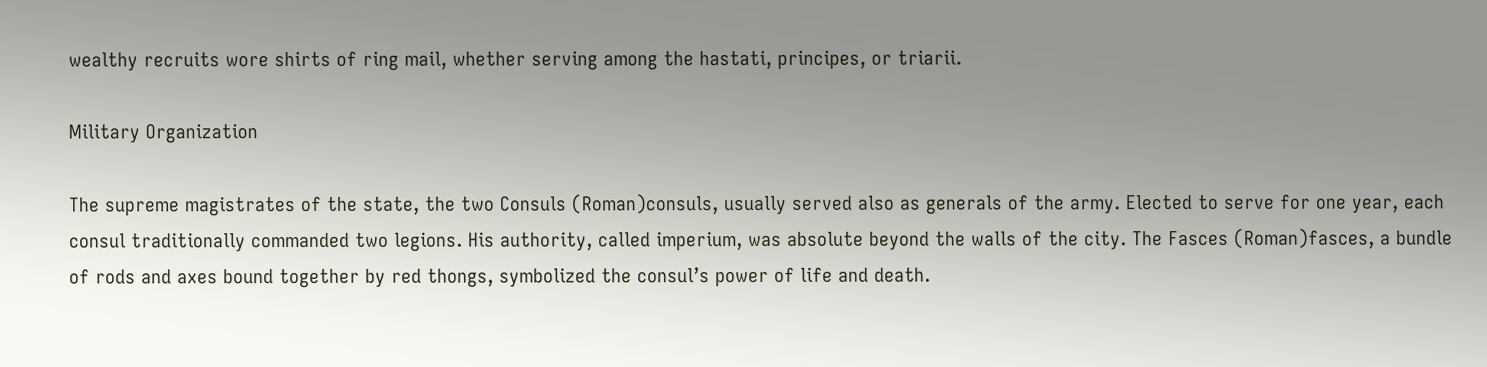wealthy recruits wore shirts of ring mail, whether serving among the hastati, principes, or triarii.

Military Organization

The supreme magistrates of the state, the two Consuls (Roman)consuls, usually served also as generals of the army. Elected to serve for one year, each consul traditionally commanded two legions. His authority, called imperium, was absolute beyond the walls of the city. The Fasces (Roman)fasces, a bundle of rods and axes bound together by red thongs, symbolized the consul’s power of life and death.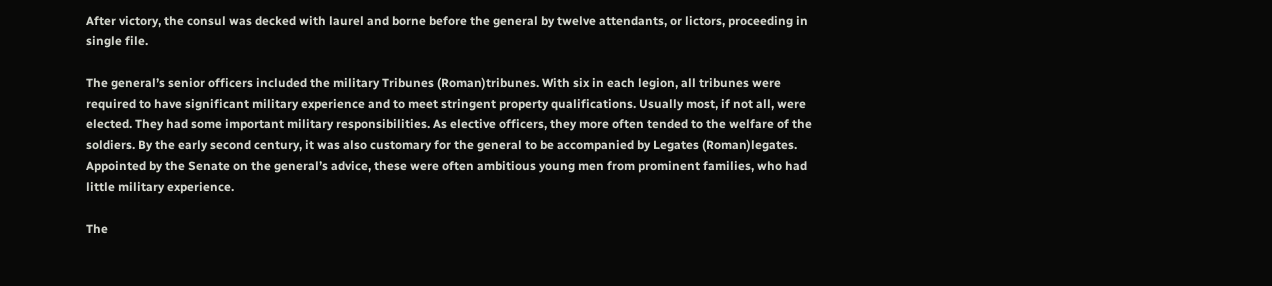After victory, the consul was decked with laurel and borne before the general by twelve attendants, or lictors, proceeding in single file.

The general’s senior officers included the military Tribunes (Roman)tribunes. With six in each legion, all tribunes were required to have significant military experience and to meet stringent property qualifications. Usually most, if not all, were elected. They had some important military responsibilities. As elective officers, they more often tended to the welfare of the soldiers. By the early second century, it was also customary for the general to be accompanied by Legates (Roman)legates. Appointed by the Senate on the general’s advice, these were often ambitious young men from prominent families, who had little military experience.

The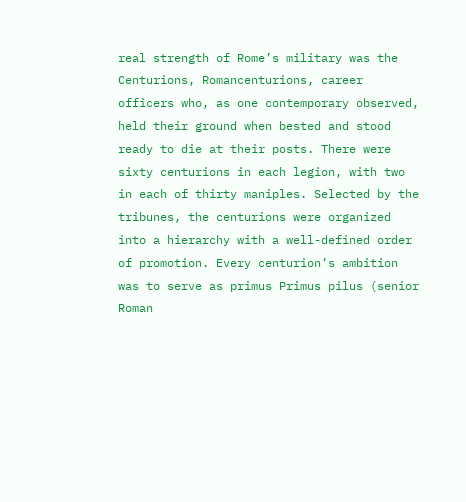real strength of Rome’s military was the Centurions, Romancenturions, career officers who, as one contemporary observed, held their ground when bested and stood ready to die at their posts. There were sixty centurions in each legion, with two in each of thirty maniples. Selected by the tribunes, the centurions were organized into a hierarchy with a well-defined order of promotion. Every centurion’s ambition was to serve as primus Primus pilus (senior Roman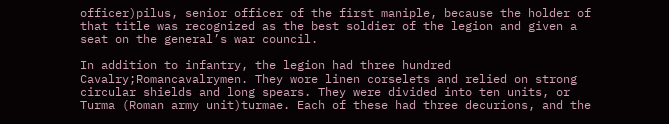officer)pilus, senior officer of the first maniple, because the holder of that title was recognized as the best soldier of the legion and given a seat on the general’s war council.

In addition to infantry, the legion had three hundred Cavalry;Romancavalrymen. They wore linen corselets and relied on strong circular shields and long spears. They were divided into ten units, or Turma (Roman army unit)turmae. Each of these had three decurions, and the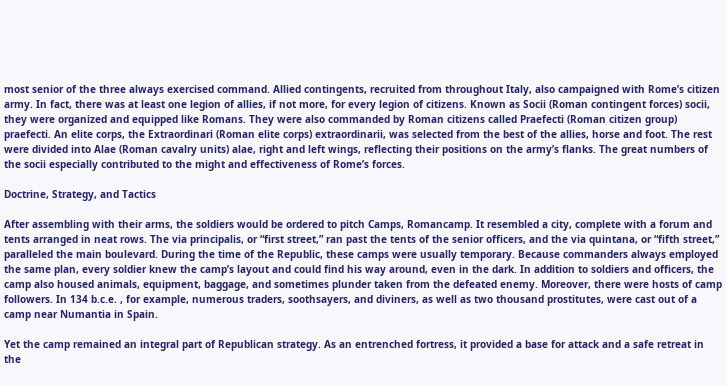most senior of the three always exercised command. Allied contingents, recruited from throughout Italy, also campaigned with Rome’s citizen army. In fact, there was at least one legion of allies, if not more, for every legion of citizens. Known as Socii (Roman contingent forces) socii, they were organized and equipped like Romans. They were also commanded by Roman citizens called Praefecti (Roman citizen group) praefecti. An elite corps, the Extraordinari (Roman elite corps) extraordinarii, was selected from the best of the allies, horse and foot. The rest were divided into Alae (Roman cavalry units) alae, right and left wings, reflecting their positions on the army’s flanks. The great numbers of the socii especially contributed to the might and effectiveness of Rome’s forces.

Doctrine, Strategy, and Tactics

After assembling with their arms, the soldiers would be ordered to pitch Camps, Romancamp. It resembled a city, complete with a forum and tents arranged in neat rows. The via principalis, or “first street,” ran past the tents of the senior officers, and the via quintana, or “fifth street,” paralleled the main boulevard. During the time of the Republic, these camps were usually temporary. Because commanders always employed the same plan, every soldier knew the camp’s layout and could find his way around, even in the dark. In addition to soldiers and officers, the camp also housed animals, equipment, baggage, and sometimes plunder taken from the defeated enemy. Moreover, there were hosts of camp followers. In 134 b.c.e. , for example, numerous traders, soothsayers, and diviners, as well as two thousand prostitutes, were cast out of a camp near Numantia in Spain.

Yet the camp remained an integral part of Republican strategy. As an entrenched fortress, it provided a base for attack and a safe retreat in the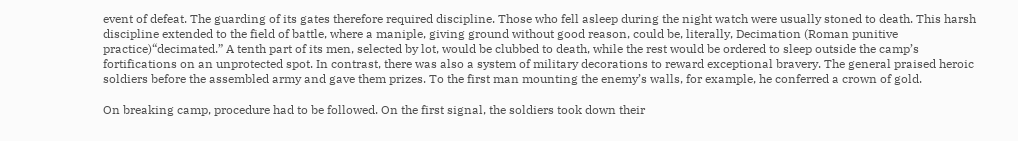event of defeat. The guarding of its gates therefore required discipline. Those who fell asleep during the night watch were usually stoned to death. This harsh discipline extended to the field of battle, where a maniple, giving ground without good reason, could be, literally, Decimation (Roman punitive practice)“decimated.” A tenth part of its men, selected by lot, would be clubbed to death, while the rest would be ordered to sleep outside the camp’s fortifications on an unprotected spot. In contrast, there was also a system of military decorations to reward exceptional bravery. The general praised heroic soldiers before the assembled army and gave them prizes. To the first man mounting the enemy’s walls, for example, he conferred a crown of gold.

On breaking camp, procedure had to be followed. On the first signal, the soldiers took down their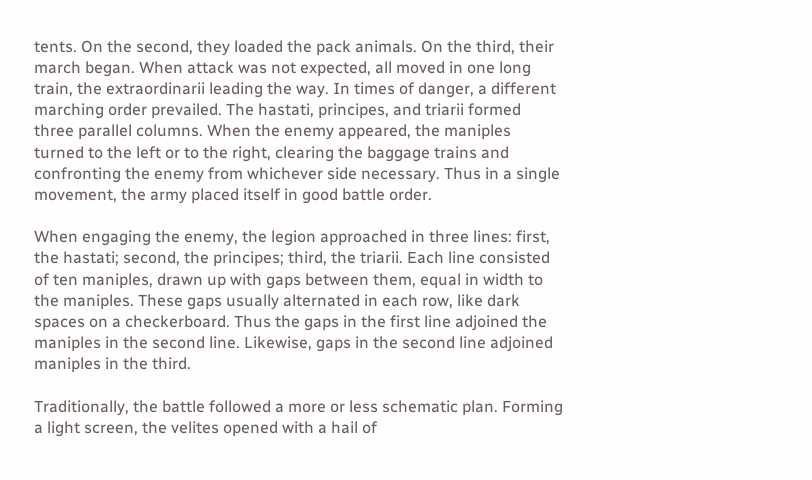tents. On the second, they loaded the pack animals. On the third, their march began. When attack was not expected, all moved in one long train, the extraordinarii leading the way. In times of danger, a different marching order prevailed. The hastati, principes, and triarii formed three parallel columns. When the enemy appeared, the maniples turned to the left or to the right, clearing the baggage trains and confronting the enemy from whichever side necessary. Thus in a single movement, the army placed itself in good battle order.

When engaging the enemy, the legion approached in three lines: first, the hastati; second, the principes; third, the triarii. Each line consisted of ten maniples, drawn up with gaps between them, equal in width to the maniples. These gaps usually alternated in each row, like dark spaces on a checkerboard. Thus the gaps in the first line adjoined the maniples in the second line. Likewise, gaps in the second line adjoined maniples in the third.

Traditionally, the battle followed a more or less schematic plan. Forming a light screen, the velites opened with a hail of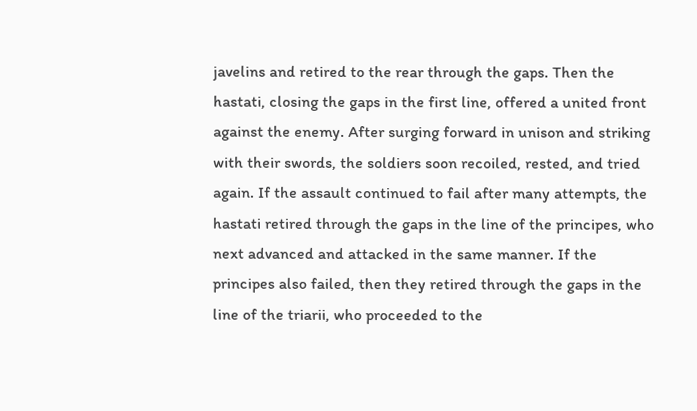javelins and retired to the rear through the gaps. Then the hastati, closing the gaps in the first line, offered a united front against the enemy. After surging forward in unison and striking with their swords, the soldiers soon recoiled, rested, and tried again. If the assault continued to fail after many attempts, the hastati retired through the gaps in the line of the principes, who next advanced and attacked in the same manner. If the principes also failed, then they retired through the gaps in the line of the triarii, who proceeded to the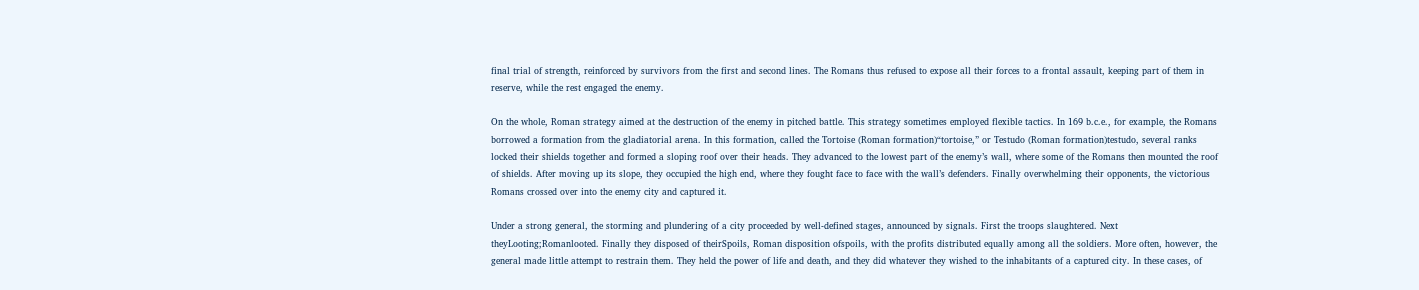final trial of strength, reinforced by survivors from the first and second lines. The Romans thus refused to expose all their forces to a frontal assault, keeping part of them in reserve, while the rest engaged the enemy.

On the whole, Roman strategy aimed at the destruction of the enemy in pitched battle. This strategy sometimes employed flexible tactics. In 169 b.c.e., for example, the Romans borrowed a formation from the gladiatorial arena. In this formation, called the Tortoise (Roman formation)“tortoise,” or Testudo (Roman formation)testudo, several ranks locked their shields together and formed a sloping roof over their heads. They advanced to the lowest part of the enemy’s wall, where some of the Romans then mounted the roof of shields. After moving up its slope, they occupied the high end, where they fought face to face with the wall’s defenders. Finally overwhelming their opponents, the victorious Romans crossed over into the enemy city and captured it.

Under a strong general, the storming and plundering of a city proceeded by well-defined stages, announced by signals. First the troops slaughtered. Next theyLooting;Romanlooted. Finally they disposed of theirSpoils, Roman disposition ofspoils, with the profits distributed equally among all the soldiers. More often, however, the general made little attempt to restrain them. They held the power of life and death, and they did whatever they wished to the inhabitants of a captured city. In these cases, of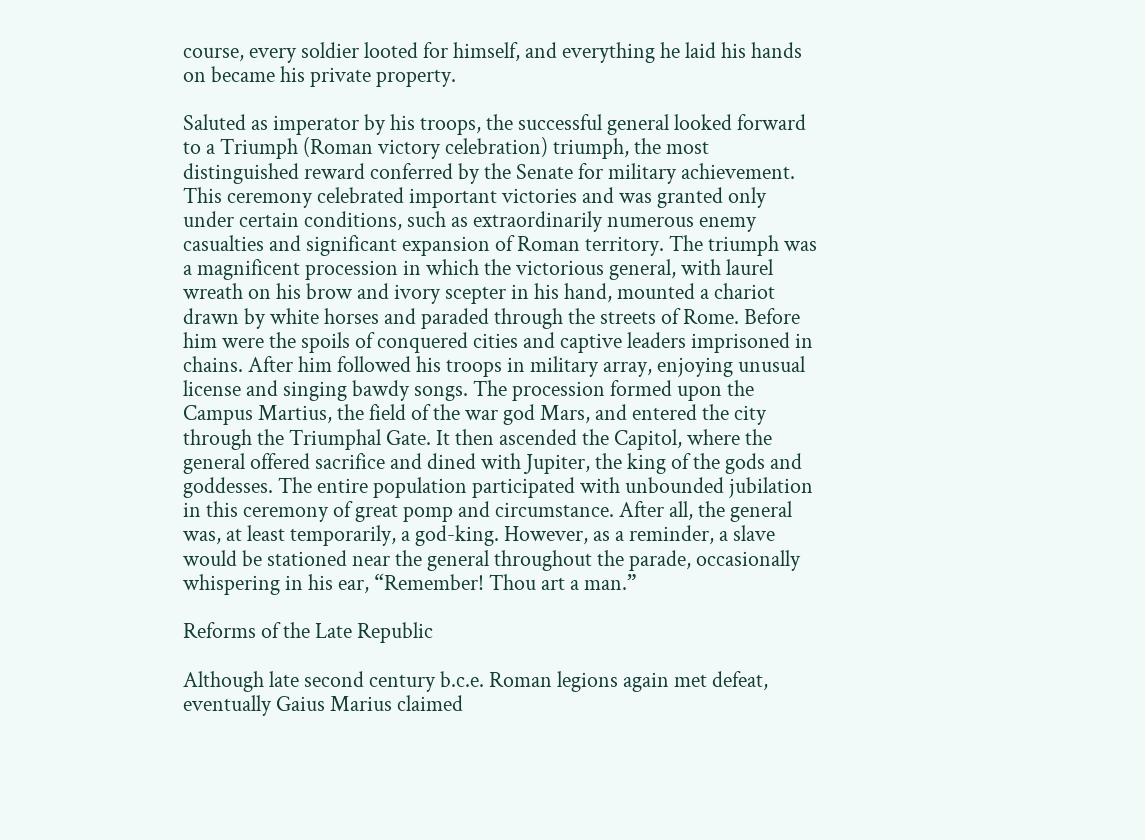course, every soldier looted for himself, and everything he laid his hands on became his private property.

Saluted as imperator by his troops, the successful general looked forward to a Triumph (Roman victory celebration) triumph, the most distinguished reward conferred by the Senate for military achievement. This ceremony celebrated important victories and was granted only under certain conditions, such as extraordinarily numerous enemy casualties and significant expansion of Roman territory. The triumph was a magnificent procession in which the victorious general, with laurel wreath on his brow and ivory scepter in his hand, mounted a chariot drawn by white horses and paraded through the streets of Rome. Before him were the spoils of conquered cities and captive leaders imprisoned in chains. After him followed his troops in military array, enjoying unusual license and singing bawdy songs. The procession formed upon the Campus Martius, the field of the war god Mars, and entered the city through the Triumphal Gate. It then ascended the Capitol, where the general offered sacrifice and dined with Jupiter, the king of the gods and goddesses. The entire population participated with unbounded jubilation in this ceremony of great pomp and circumstance. After all, the general was, at least temporarily, a god-king. However, as a reminder, a slave would be stationed near the general throughout the parade, occasionally whispering in his ear, “Remember! Thou art a man.”

Reforms of the Late Republic

Although late second century b.c.e. Roman legions again met defeat, eventually Gaius Marius claimed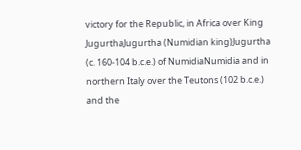victory for the Republic, in Africa over King JugurthaJugurtha (Numidian king)Jugurtha (c. 160-104 b.c.e.) of NumidiaNumidia and in northern Italy over the Teutons (102 b.c.e.) and the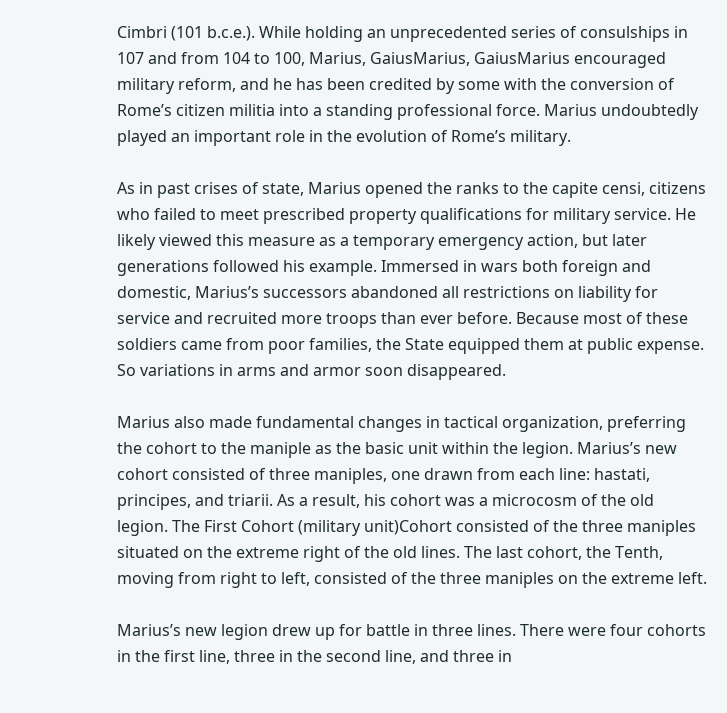Cimbri (101 b.c.e.). While holding an unprecedented series of consulships in 107 and from 104 to 100, Marius, GaiusMarius, GaiusMarius encouraged military reform, and he has been credited by some with the conversion of Rome’s citizen militia into a standing professional force. Marius undoubtedly played an important role in the evolution of Rome’s military.

As in past crises of state, Marius opened the ranks to the capite censi, citizens who failed to meet prescribed property qualifications for military service. He likely viewed this measure as a temporary emergency action, but later generations followed his example. Immersed in wars both foreign and domestic, Marius’s successors abandoned all restrictions on liability for service and recruited more troops than ever before. Because most of these soldiers came from poor families, the State equipped them at public expense. So variations in arms and armor soon disappeared.

Marius also made fundamental changes in tactical organization, preferring the cohort to the maniple as the basic unit within the legion. Marius’s new cohort consisted of three maniples, one drawn from each line: hastati, principes, and triarii. As a result, his cohort was a microcosm of the old legion. The First Cohort (military unit)Cohort consisted of the three maniples situated on the extreme right of the old lines. The last cohort, the Tenth, moving from right to left, consisted of the three maniples on the extreme left.

Marius’s new legion drew up for battle in three lines. There were four cohorts in the first line, three in the second line, and three in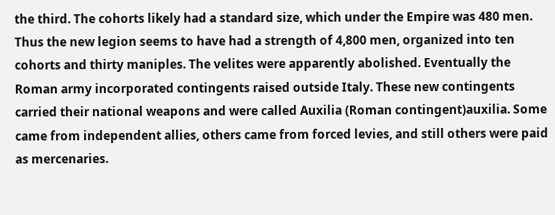the third. The cohorts likely had a standard size, which under the Empire was 480 men. Thus the new legion seems to have had a strength of 4,800 men, organized into ten cohorts and thirty maniples. The velites were apparently abolished. Eventually the Roman army incorporated contingents raised outside Italy. These new contingents carried their national weapons and were called Auxilia (Roman contingent)auxilia. Some came from independent allies, others came from forced levies, and still others were paid as mercenaries.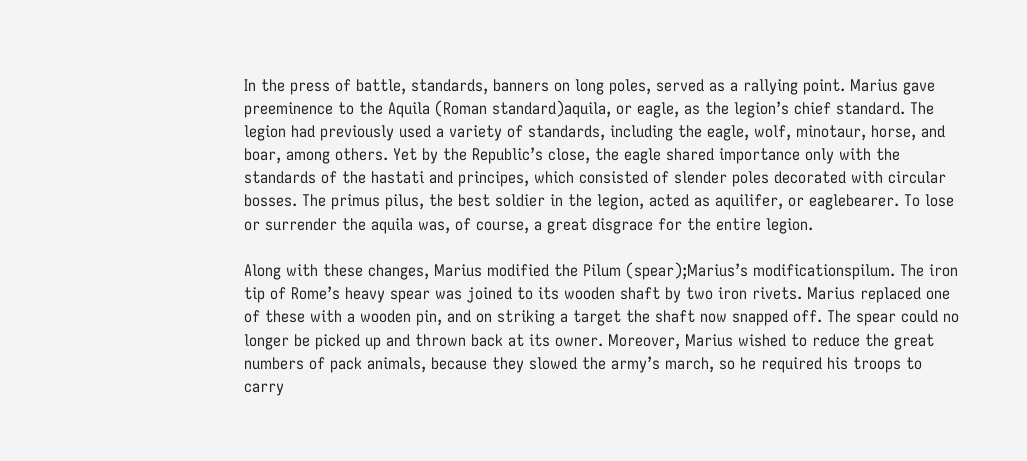In the press of battle, standards, banners on long poles, served as a rallying point. Marius gave preeminence to the Aquila (Roman standard)aquila, or eagle, as the legion’s chief standard. The legion had previously used a variety of standards, including the eagle, wolf, minotaur, horse, and boar, among others. Yet by the Republic’s close, the eagle shared importance only with the standards of the hastati and principes, which consisted of slender poles decorated with circular bosses. The primus pilus, the best soldier in the legion, acted as aquilifer, or eaglebearer. To lose or surrender the aquila was, of course, a great disgrace for the entire legion.

Along with these changes, Marius modified the Pilum (spear);Marius’s modificationspilum. The iron tip of Rome’s heavy spear was joined to its wooden shaft by two iron rivets. Marius replaced one of these with a wooden pin, and on striking a target the shaft now snapped off. The spear could no longer be picked up and thrown back at its owner. Moreover, Marius wished to reduce the great numbers of pack animals, because they slowed the army’s march, so he required his troops to carry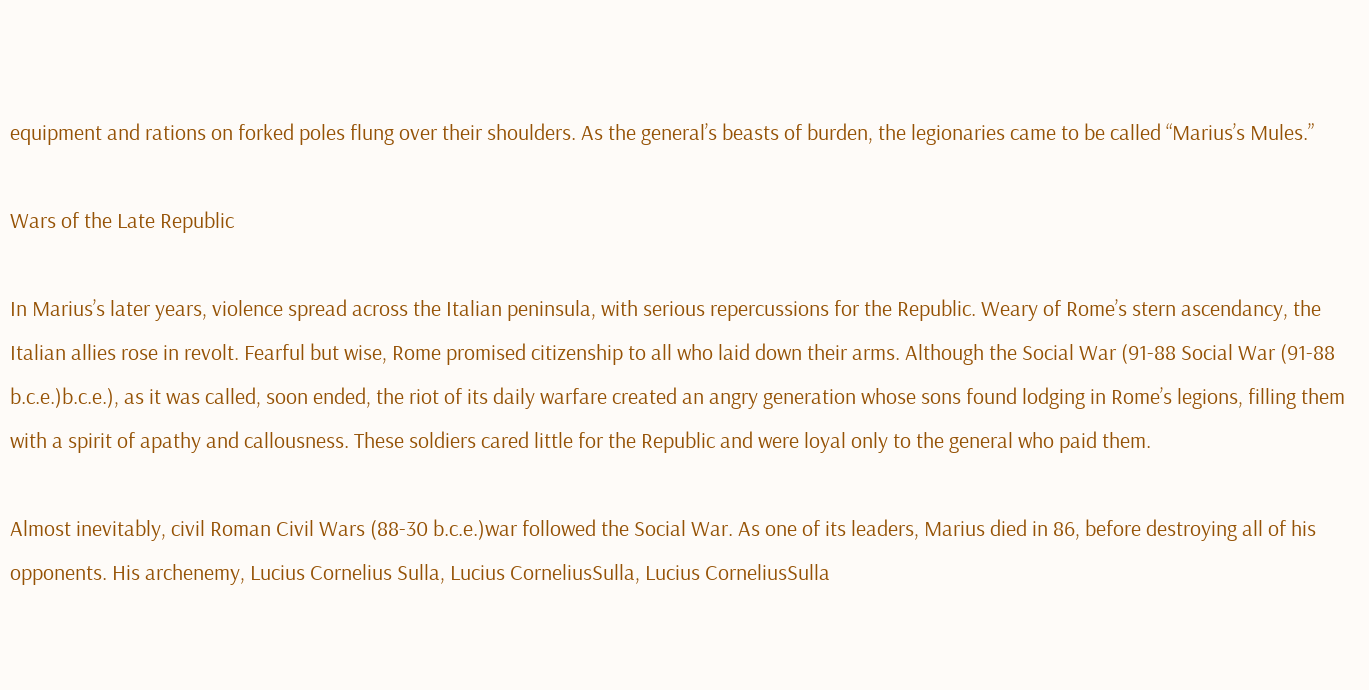equipment and rations on forked poles flung over their shoulders. As the general’s beasts of burden, the legionaries came to be called “Marius’s Mules.”

Wars of the Late Republic

In Marius’s later years, violence spread across the Italian peninsula, with serious repercussions for the Republic. Weary of Rome’s stern ascendancy, the Italian allies rose in revolt. Fearful but wise, Rome promised citizenship to all who laid down their arms. Although the Social War (91-88 Social War (91-88 b.c.e.)b.c.e.), as it was called, soon ended, the riot of its daily warfare created an angry generation whose sons found lodging in Rome’s legions, filling them with a spirit of apathy and callousness. These soldiers cared little for the Republic and were loyal only to the general who paid them.

Almost inevitably, civil Roman Civil Wars (88-30 b.c.e.)war followed the Social War. As one of its leaders, Marius died in 86, before destroying all of his opponents. His archenemy, Lucius Cornelius Sulla, Lucius CorneliusSulla, Lucius CorneliusSulla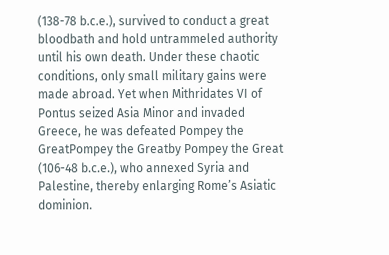(138-78 b.c.e.), survived to conduct a great bloodbath and hold untrammeled authority until his own death. Under these chaotic conditions, only small military gains were made abroad. Yet when Mithridates VI of Pontus seized Asia Minor and invaded Greece, he was defeated Pompey the GreatPompey the Greatby Pompey the Great (106-48 b.c.e.), who annexed Syria and Palestine, thereby enlarging Rome’s Asiatic dominion.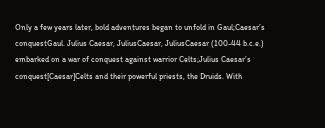Only a few years later, bold adventures began to unfold in Gaul;Caesar’s conquestGaul. Julius Caesar, JuliusCaesar, JuliusCaesar (100-44 b.c.e.) embarked on a war of conquest against warrior Celts;Julius Caesar’s conquest[Caesar]Celts and their powerful priests, the Druids. With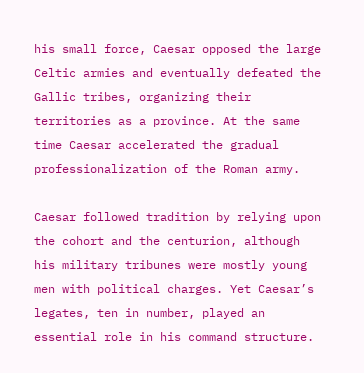his small force, Caesar opposed the large Celtic armies and eventually defeated the Gallic tribes, organizing their territories as a province. At the same time Caesar accelerated the gradual professionalization of the Roman army.

Caesar followed tradition by relying upon the cohort and the centurion, although his military tribunes were mostly young men with political charges. Yet Caesar’s legates, ten in number, played an essential role in his command structure.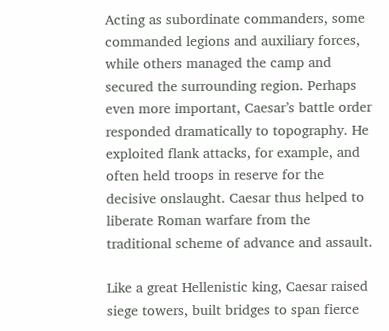Acting as subordinate commanders, some commanded legions and auxiliary forces, while others managed the camp and secured the surrounding region. Perhaps even more important, Caesar’s battle order responded dramatically to topography. He exploited flank attacks, for example, and often held troops in reserve for the decisive onslaught. Caesar thus helped to liberate Roman warfare from the traditional scheme of advance and assault.

Like a great Hellenistic king, Caesar raised siege towers, built bridges to span fierce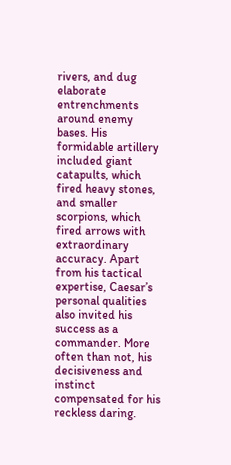rivers, and dug elaborate entrenchments around enemy bases. His formidable artillery included giant catapults, which fired heavy stones, and smaller scorpions, which fired arrows with extraordinary accuracy. Apart from his tactical expertise, Caesar’s personal qualities also invited his success as a commander. More often than not, his decisiveness and instinct compensated for his reckless daring.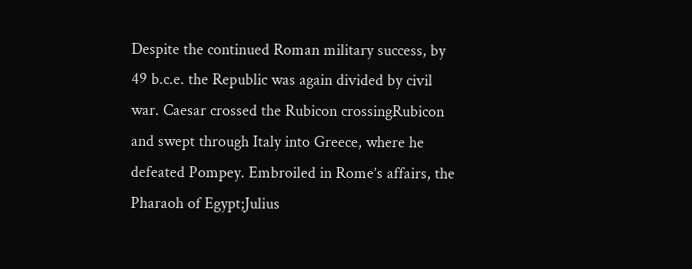Despite the continued Roman military success, by 49 b.c.e. the Republic was again divided by civil war. Caesar crossed the Rubicon crossingRubicon and swept through Italy into Greece, where he defeated Pompey. Embroiled in Rome’s affairs, the Pharaoh of Egypt;Julius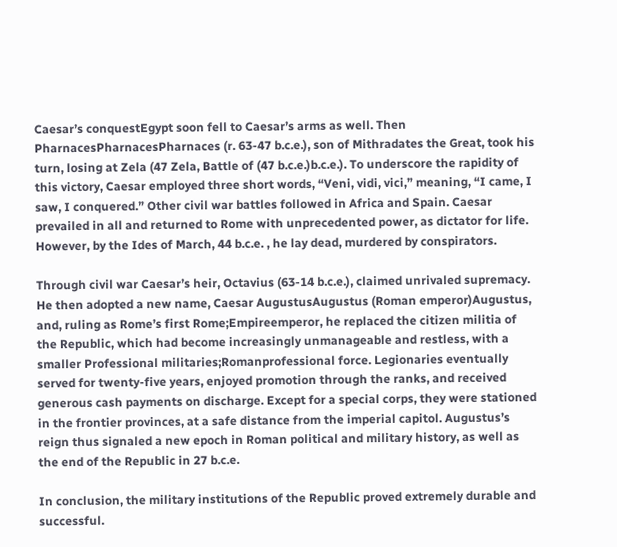Caesar’s conquestEgypt soon fell to Caesar’s arms as well. Then PharnacesPharnacesPharnaces (r. 63-47 b.c.e.), son of Mithradates the Great, took his turn, losing at Zela (47 Zela, Battle of (47 b.c.e.)b.c.e.). To underscore the rapidity of this victory, Caesar employed three short words, “Veni, vidi, vici,” meaning, “I came, I saw, I conquered.” Other civil war battles followed in Africa and Spain. Caesar prevailed in all and returned to Rome with unprecedented power, as dictator for life. However, by the Ides of March, 44 b.c.e. , he lay dead, murdered by conspirators.

Through civil war Caesar’s heir, Octavius (63-14 b.c.e.), claimed unrivaled supremacy. He then adopted a new name, Caesar AugustusAugustus (Roman emperor)Augustus, and, ruling as Rome’s first Rome;Empireemperor, he replaced the citizen militia of the Republic, which had become increasingly unmanageable and restless, with a smaller Professional militaries;Romanprofessional force. Legionaries eventually served for twenty-five years, enjoyed promotion through the ranks, and received generous cash payments on discharge. Except for a special corps, they were stationed in the frontier provinces, at a safe distance from the imperial capitol. Augustus’s reign thus signaled a new epoch in Roman political and military history, as well as the end of the Republic in 27 b.c.e.

In conclusion, the military institutions of the Republic proved extremely durable and successful.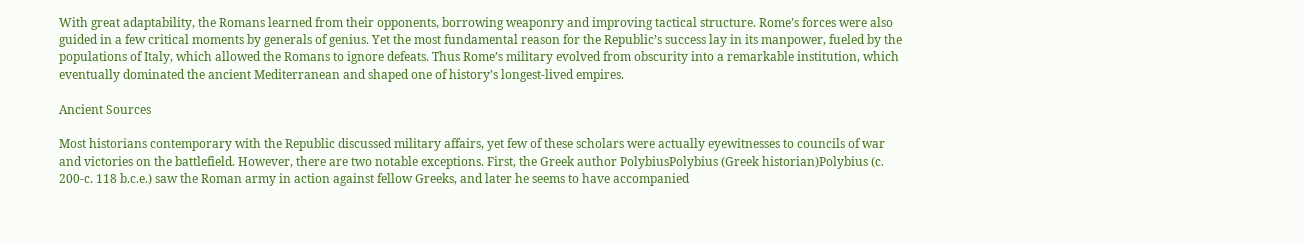With great adaptability, the Romans learned from their opponents, borrowing weaponry and improving tactical structure. Rome’s forces were also guided in a few critical moments by generals of genius. Yet the most fundamental reason for the Republic’s success lay in its manpower, fueled by the populations of Italy, which allowed the Romans to ignore defeats. Thus Rome’s military evolved from obscurity into a remarkable institution, which eventually dominated the ancient Mediterranean and shaped one of history’s longest-lived empires.

Ancient Sources

Most historians contemporary with the Republic discussed military affairs, yet few of these scholars were actually eyewitnesses to councils of war and victories on the battlefield. However, there are two notable exceptions. First, the Greek author PolybiusPolybius (Greek historian)Polybius (c. 200-c. 118 b.c.e.) saw the Roman army in action against fellow Greeks, and later he seems to have accompanied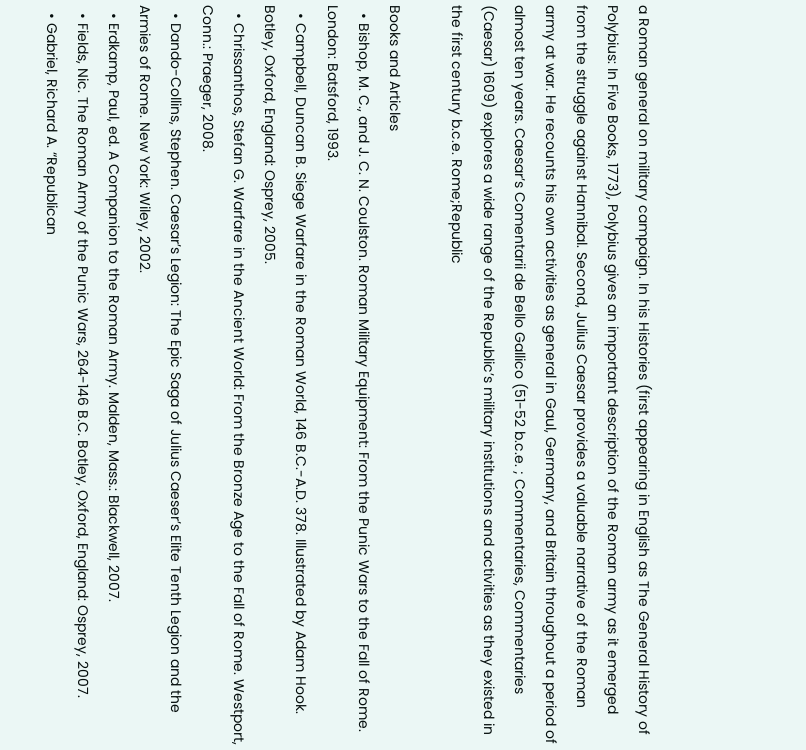a Roman general on military campaign. In his Histories (first appearing in English as The General History of Polybius: In Five Books, 1773), Polybius gives an important description of the Roman army as it emerged from the struggle against Hannibal. Second, Julius Caesar provides a valuable narrative of the Roman army at war. He recounts his own activities as general in Gaul, Germany, and Britain throughout a period of almost ten years. Caesar’s Comentarii de Bello Gallico (51-52 b.c.e. ; Commentaries, Commentaries (Caesar) 1609) explores a wide range of the Republic’s military institutions and activities as they existed in the first century b.c.e. Rome;Republic

Books and Articles
  • Bishop, M. C., and J. C. N. Coulston. Roman Military Equipment: From the Punic Wars to the Fall of Rome. London: Batsford, 1993.
  • Campbell, Duncan B. Siege Warfare in the Roman World, 146 B.C.-A.D. 378. Illustrated by Adam Hook. Botley, Oxford, England: Osprey, 2005.
  • Chrissanthos, Stefan G. Warfare in the Ancient World: From the Bronze Age to the Fall of Rome. Westport, Conn.: Praeger, 2008.
  • Dando-Collins, Stephen. Caesar’s Legion: The Epic Saga of Julius Caeser’s Elite Tenth Legion and the Armies of Rome. New York: Wiley, 2002.
  • Erdkamp, Paul, ed. A Companion to the Roman Army. Malden, Mass.: Blackwell, 2007.
  • Fields, Nic. The Roman Army of the Punic Wars, 264-146 B.C. Botley, Oxford, England: Osprey, 2007.
  • Gabriel, Richard A. “Republican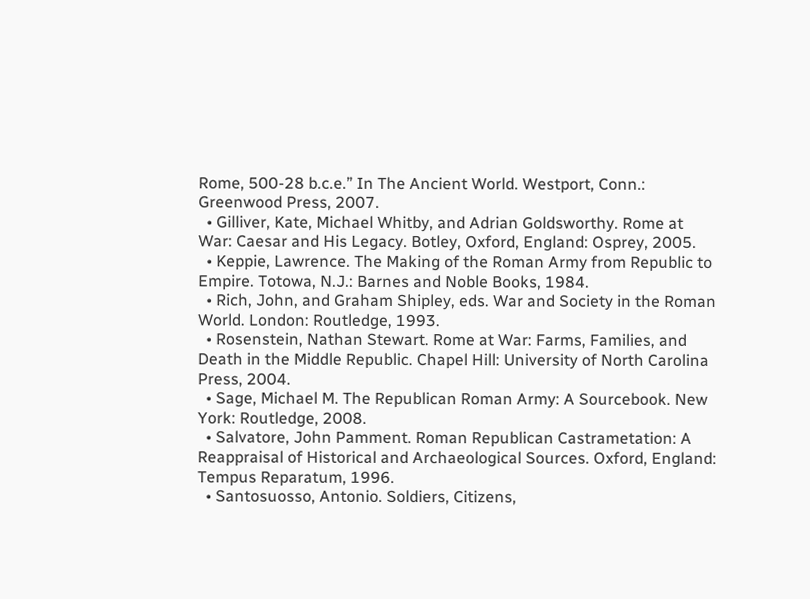Rome, 500-28 b.c.e.” In The Ancient World. Westport, Conn.: Greenwood Press, 2007.
  • Gilliver, Kate, Michael Whitby, and Adrian Goldsworthy. Rome at War: Caesar and His Legacy. Botley, Oxford, England: Osprey, 2005.
  • Keppie, Lawrence. The Making of the Roman Army from Republic to Empire. Totowa, N.J.: Barnes and Noble Books, 1984.
  • Rich, John, and Graham Shipley, eds. War and Society in the Roman World. London: Routledge, 1993.
  • Rosenstein, Nathan Stewart. Rome at War: Farms, Families, and Death in the Middle Republic. Chapel Hill: University of North Carolina Press, 2004.
  • Sage, Michael M. The Republican Roman Army: A Sourcebook. New York: Routledge, 2008.
  • Salvatore, John Pamment. Roman Republican Castrametation: A Reappraisal of Historical and Archaeological Sources. Oxford, England: Tempus Reparatum, 1996.
  • Santosuosso, Antonio. Soldiers, Citizens,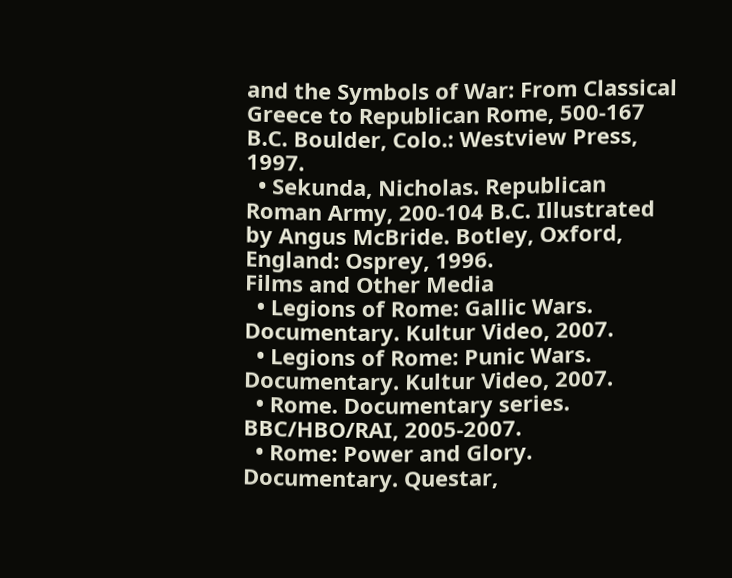and the Symbols of War: From Classical Greece to Republican Rome, 500-167 B.C. Boulder, Colo.: Westview Press, 1997.
  • Sekunda, Nicholas. Republican Roman Army, 200-104 B.C. Illustrated by Angus McBride. Botley, Oxford, England: Osprey, 1996.
Films and Other Media
  • Legions of Rome: Gallic Wars. Documentary. Kultur Video, 2007.
  • Legions of Rome: Punic Wars. Documentary. Kultur Video, 2007.
  • Rome. Documentary series. BBC/HBO/RAI, 2005-2007.
  • Rome: Power and Glory. Documentary. Questar,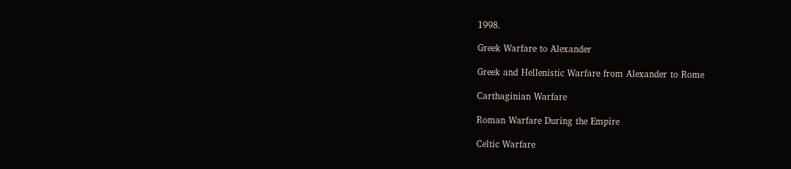1998.

Greek Warfare to Alexander

Greek and Hellenistic Warfare from Alexander to Rome

Carthaginian Warfare

Roman Warfare During the Empire

Celtic Warfare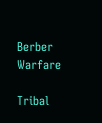Berber Warfare

Tribal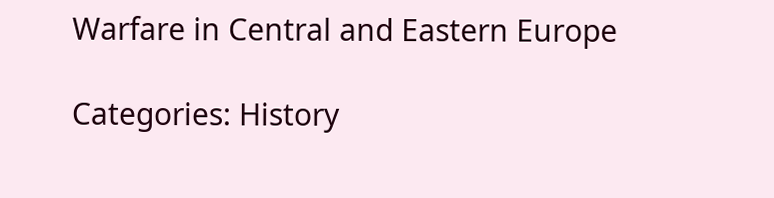Warfare in Central and Eastern Europe

Categories: History